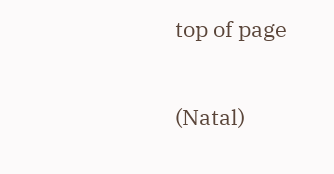top of page

(Natal)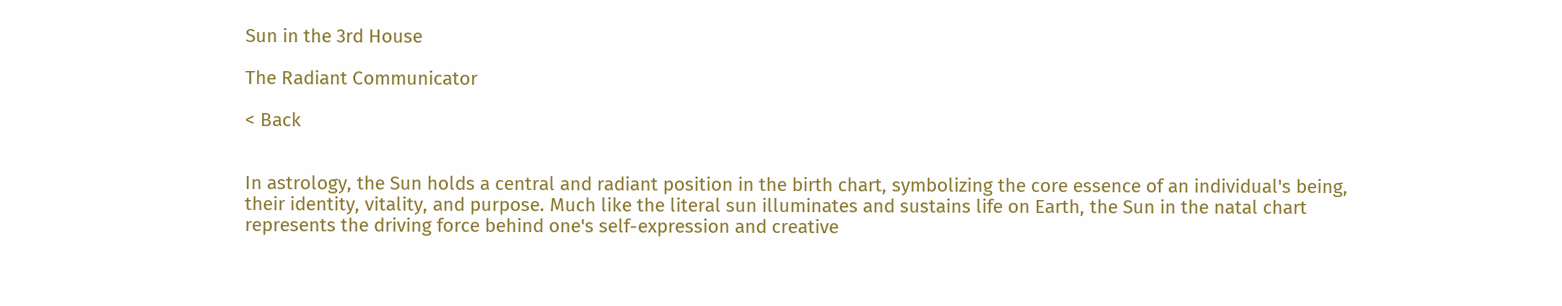Sun in the 3rd House

The Radiant Communicator

< Back


In astrology, the Sun holds a central and radiant position in the birth chart, symbolizing the core essence of an individual's being, their identity, vitality, and purpose. Much like the literal sun illuminates and sustains life on Earth, the Sun in the natal chart represents the driving force behind one's self-expression and creative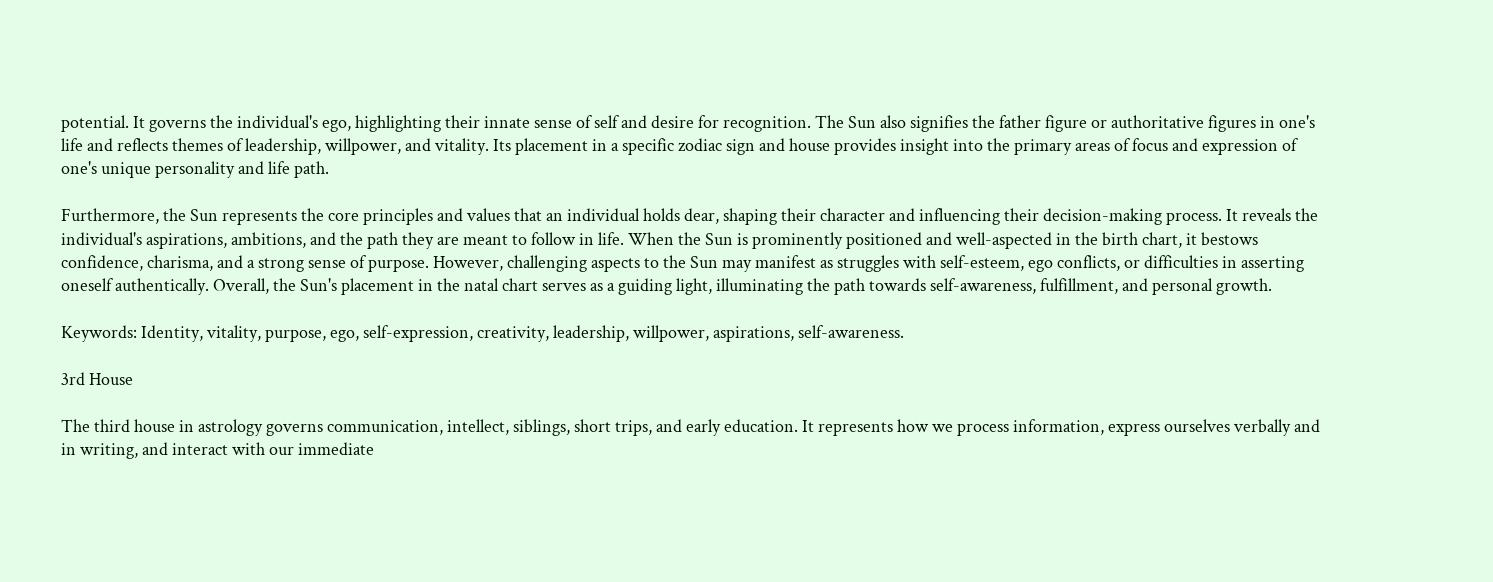potential. It governs the individual's ego, highlighting their innate sense of self and desire for recognition. The Sun also signifies the father figure or authoritative figures in one's life and reflects themes of leadership, willpower, and vitality. Its placement in a specific zodiac sign and house provides insight into the primary areas of focus and expression of one's unique personality and life path.

Furthermore, the Sun represents the core principles and values that an individual holds dear, shaping their character and influencing their decision-making process. It reveals the individual's aspirations, ambitions, and the path they are meant to follow in life. When the Sun is prominently positioned and well-aspected in the birth chart, it bestows confidence, charisma, and a strong sense of purpose. However, challenging aspects to the Sun may manifest as struggles with self-esteem, ego conflicts, or difficulties in asserting oneself authentically. Overall, the Sun's placement in the natal chart serves as a guiding light, illuminating the path towards self-awareness, fulfillment, and personal growth.

Keywords: Identity, vitality, purpose, ego, self-expression, creativity, leadership, willpower, aspirations, self-awareness.

3rd House

The third house in astrology governs communication, intellect, siblings, short trips, and early education. It represents how we process information, express ourselves verbally and in writing, and interact with our immediate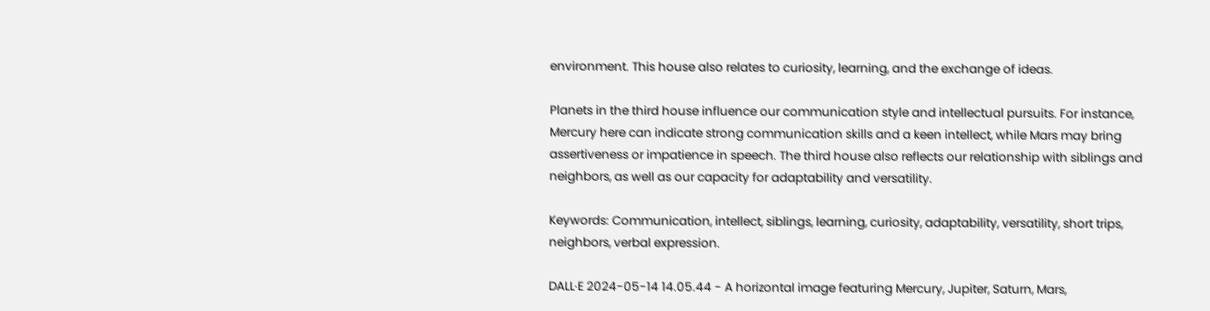environment. This house also relates to curiosity, learning, and the exchange of ideas.

Planets in the third house influence our communication style and intellectual pursuits. For instance, Mercury here can indicate strong communication skills and a keen intellect, while Mars may bring assertiveness or impatience in speech. The third house also reflects our relationship with siblings and neighbors, as well as our capacity for adaptability and versatility.

Keywords: Communication, intellect, siblings, learning, curiosity, adaptability, versatility, short trips, neighbors, verbal expression.

DALL·E 2024-05-14 14.05.44 - A horizontal image featuring Mercury, Jupiter, Saturn, Mars,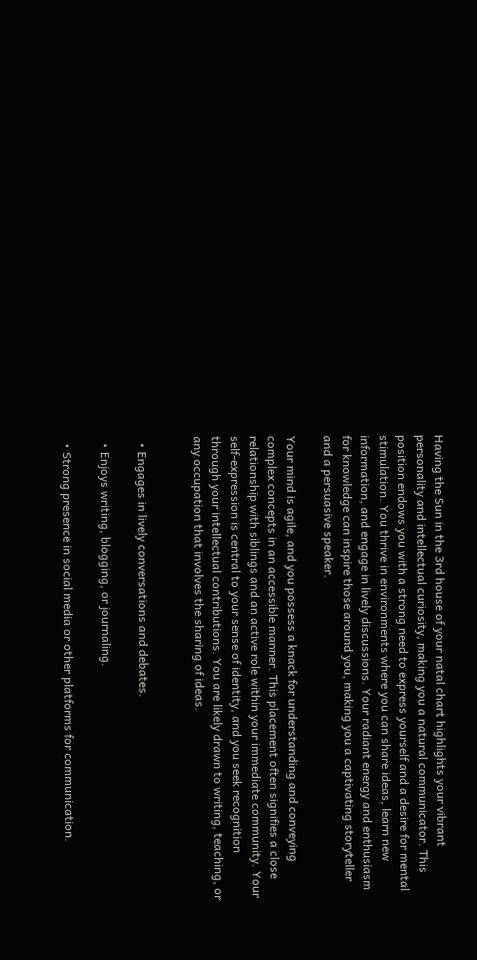Having the Sun in the 3rd house of your natal chart highlights your vibrant personality and intellectual curiosity, making you a natural communicator. This position endows you with a strong need to express yourself and a desire for mental stimulation. You thrive in environments where you can share ideas, learn new information, and engage in lively discussions. Your radiant energy and enthusiasm for knowledge can inspire those around you, making you a captivating storyteller and a persuasive speaker.

Your mind is agile, and you possess a knack for understanding and conveying complex concepts in an accessible manner. This placement often signifies a close relationship with siblings and an active role within your immediate community. Your self-expression is central to your sense of identity, and you seek recognition through your intellectual contributions. You are likely drawn to writing, teaching, or any occupation that involves the sharing of ideas.


  • Engages in lively conversations and debates.

  • Enjoys writing, blogging, or journaling.

  • Strong presence in social media or other platforms for communication.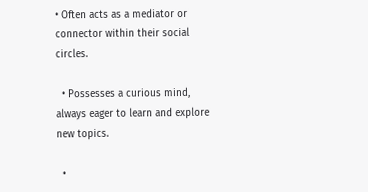• Often acts as a mediator or connector within their social circles.

  • Possesses a curious mind, always eager to learn and explore new topics.

  •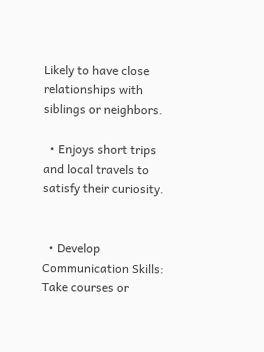Likely to have close relationships with siblings or neighbors.

  • Enjoys short trips and local travels to satisfy their curiosity.


  • Develop Communication Skills: Take courses or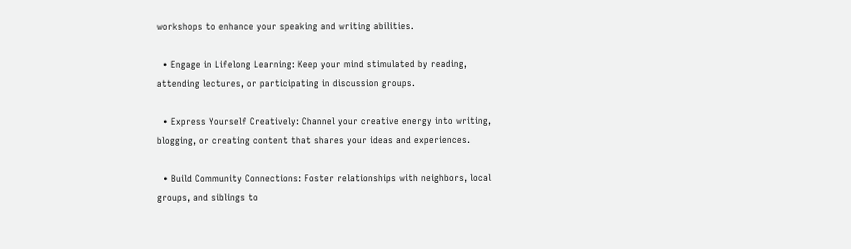workshops to enhance your speaking and writing abilities.

  • Engage in Lifelong Learning: Keep your mind stimulated by reading, attending lectures, or participating in discussion groups.

  • Express Yourself Creatively: Channel your creative energy into writing, blogging, or creating content that shares your ideas and experiences.

  • Build Community Connections: Foster relationships with neighbors, local groups, and siblings to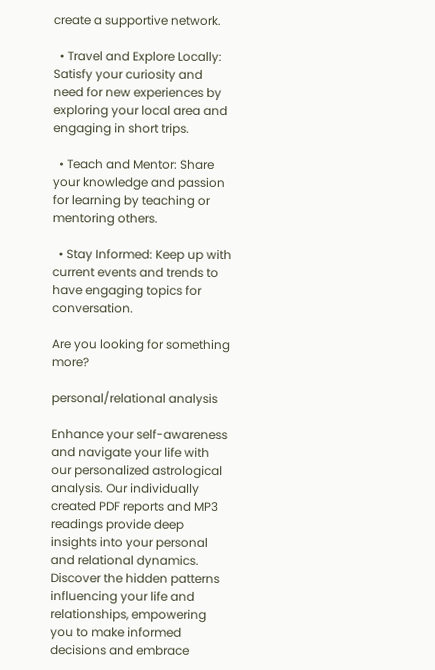create a supportive network.

  • Travel and Explore Locally: Satisfy your curiosity and need for new experiences by exploring your local area and engaging in short trips.

  • Teach and Mentor: Share your knowledge and passion for learning by teaching or mentoring others.

  • Stay Informed: Keep up with current events and trends to have engaging topics for conversation.

Are you looking for something more?

personal/relational analysis

Enhance your self-awareness and navigate your life with our personalized astrological analysis. Our individually created PDF reports and MP3 readings provide deep insights into your personal and relational dynamics. Discover the hidden patterns influencing your life and relationships, empowering you to make informed decisions and embrace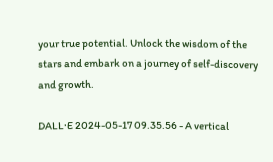your true potential. Unlock the wisdom of the stars and embark on a journey of self-discovery and growth.

DALL·E 2024-05-17 09.35.56 - A vertical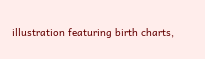illustration featuring birth charts,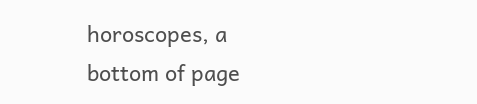horoscopes, a
bottom of page